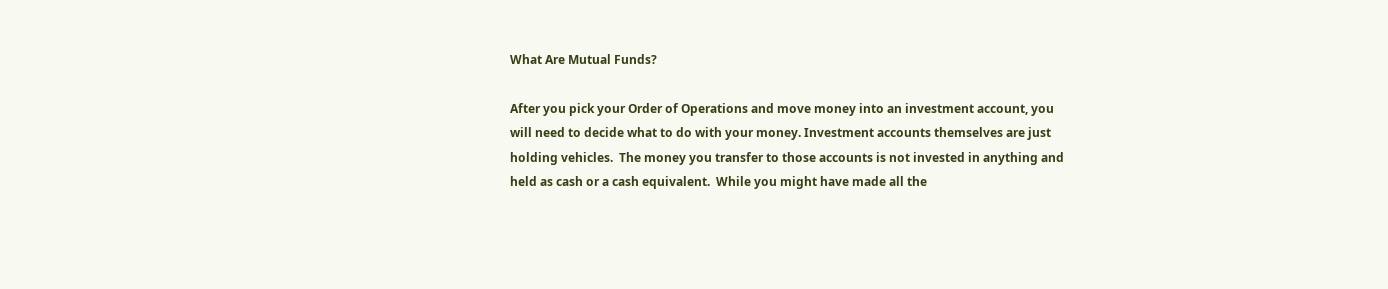What Are Mutual Funds?

After you pick your Order of Operations and move money into an investment account, you will need to decide what to do with your money. Investment accounts themselves are just holding vehicles.  The money you transfer to those accounts is not invested in anything and held as cash or a cash equivalent.  While you might have made all the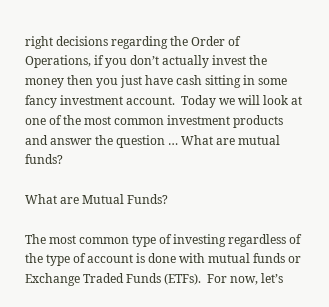right decisions regarding the Order of Operations, if you don’t actually invest the money then you just have cash sitting in some fancy investment account.  Today we will look at one of the most common investment products and answer the question … What are mutual funds?

What are Mutual Funds?

The most common type of investing regardless of the type of account is done with mutual funds or Exchange Traded Funds (ETFs).  For now, let’s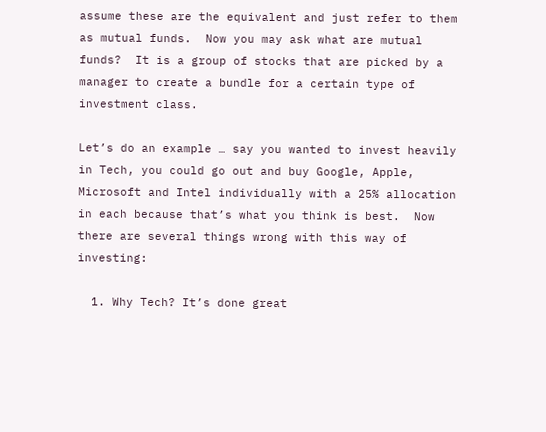assume these are the equivalent and just refer to them as mutual funds.  Now you may ask what are mutual funds?  It is a group of stocks that are picked by a manager to create a bundle for a certain type of investment class.

Let’s do an example … say you wanted to invest heavily in Tech, you could go out and buy Google, Apple, Microsoft and Intel individually with a 25% allocation in each because that’s what you think is best.  Now there are several things wrong with this way of investing:

  1. Why Tech? It’s done great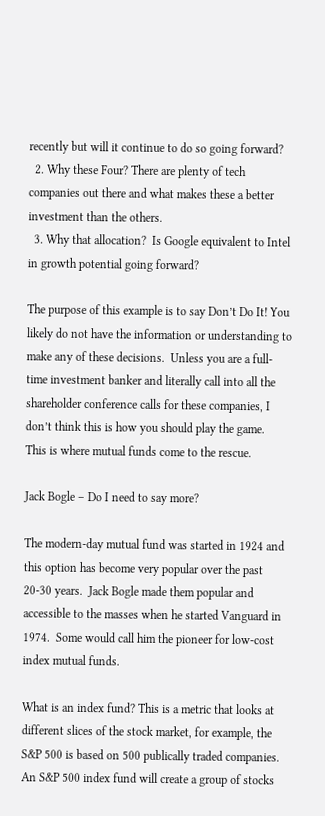recently but will it continue to do so going forward?
  2. Why these Four? There are plenty of tech companies out there and what makes these a better investment than the others.
  3. Why that allocation?  Is Google equivalent to Intel in growth potential going forward?

The purpose of this example is to say Don’t Do It! You likely do not have the information or understanding to make any of these decisions.  Unless you are a full-time investment banker and literally call into all the shareholder conference calls for these companies, I don’t think this is how you should play the game.  This is where mutual funds come to the rescue.

Jack Bogle – Do I need to say more?

The modern-day mutual fund was started in 1924 and this option has become very popular over the past 20-30 years.  Jack Bogle made them popular and accessible to the masses when he started Vanguard in 1974.  Some would call him the pioneer for low-cost index mutual funds.

What is an index fund? This is a metric that looks at different slices of the stock market, for example, the S&P 500 is based on 500 publically traded companies.  An S&P 500 index fund will create a group of stocks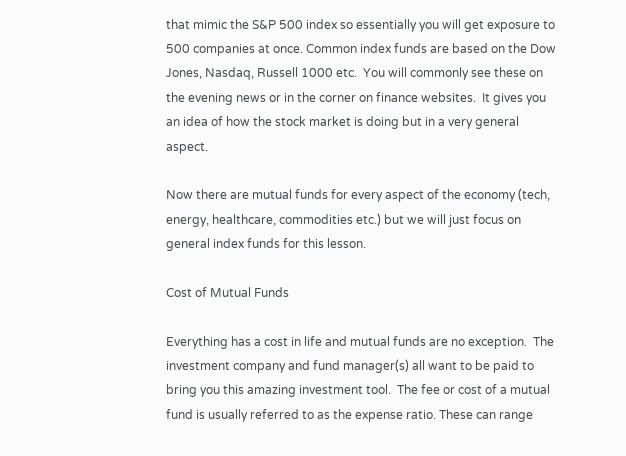that mimic the S&P 500 index so essentially you will get exposure to 500 companies at once. Common index funds are based on the Dow Jones, Nasdaq, Russell 1000 etc.  You will commonly see these on the evening news or in the corner on finance websites.  It gives you an idea of how the stock market is doing but in a very general aspect.

Now there are mutual funds for every aspect of the economy (tech, energy, healthcare, commodities etc.) but we will just focus on general index funds for this lesson.

Cost of Mutual Funds

Everything has a cost in life and mutual funds are no exception.  The investment company and fund manager(s) all want to be paid to bring you this amazing investment tool.  The fee or cost of a mutual fund is usually referred to as the expense ratio. These can range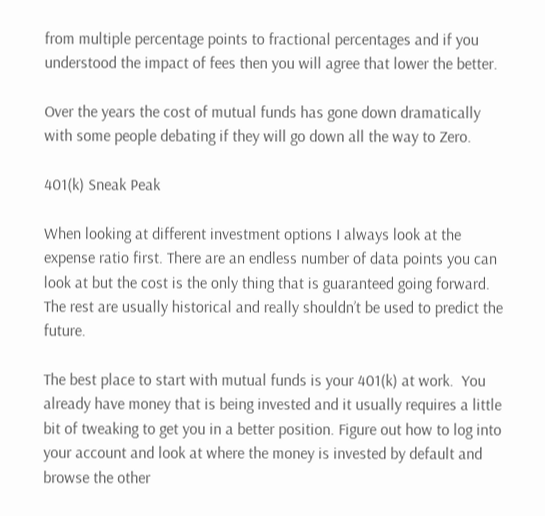from multiple percentage points to fractional percentages and if you understood the impact of fees then you will agree that lower the better.

Over the years the cost of mutual funds has gone down dramatically with some people debating if they will go down all the way to Zero.

401(k) Sneak Peak

When looking at different investment options I always look at the expense ratio first. There are an endless number of data points you can look at but the cost is the only thing that is guaranteed going forward.  The rest are usually historical and really shouldn’t be used to predict the future.

The best place to start with mutual funds is your 401(k) at work.  You already have money that is being invested and it usually requires a little bit of tweaking to get you in a better position. Figure out how to log into your account and look at where the money is invested by default and browse the other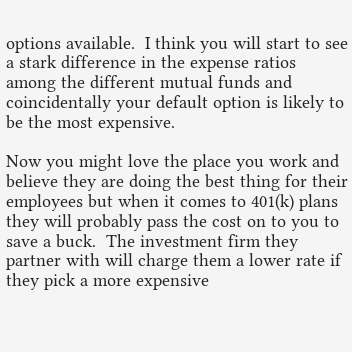options available.  I think you will start to see a stark difference in the expense ratios among the different mutual funds and coincidentally your default option is likely to be the most expensive.

Now you might love the place you work and believe they are doing the best thing for their employees but when it comes to 401(k) plans they will probably pass the cost on to you to save a buck.  The investment firm they partner with will charge them a lower rate if they pick a more expensive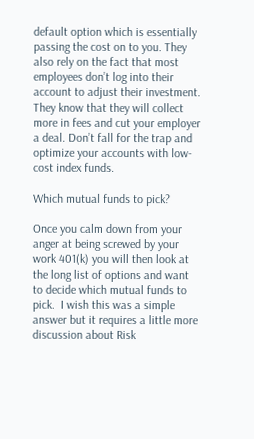default option which is essentially passing the cost on to you. They also rely on the fact that most employees don’t log into their account to adjust their investment.  They know that they will collect more in fees and cut your employer a deal. Don’t fall for the trap and optimize your accounts with low-cost index funds.

Which mutual funds to pick?

Once you calm down from your anger at being screwed by your work 401(k) you will then look at the long list of options and want to decide which mutual funds to pick.  I wish this was a simple answer but it requires a little more discussion about Risk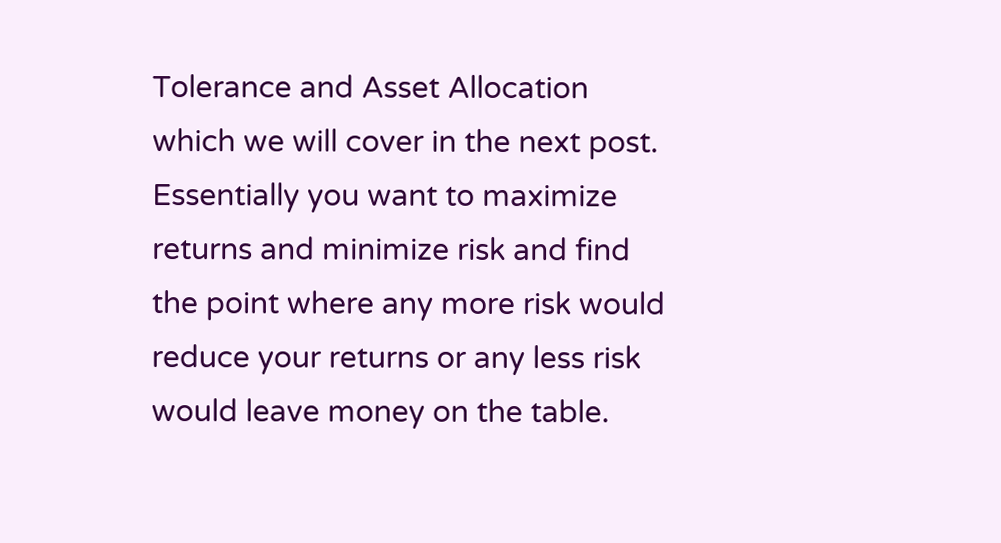Tolerance and Asset Allocation which we will cover in the next post.  Essentially you want to maximize returns and minimize risk and find the point where any more risk would reduce your returns or any less risk would leave money on the table.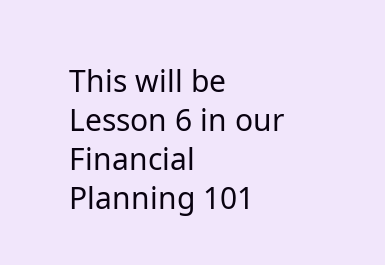This will be Lesson 6 in our Financial Planning 101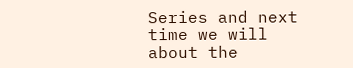Series and next time we will about the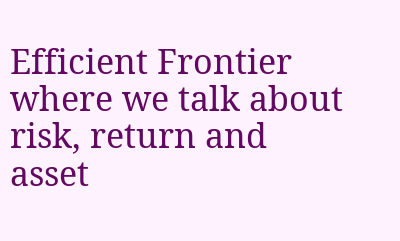Efficient Frontier where we talk about risk, return and asset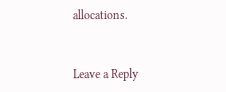allocations.


Leave a Reply